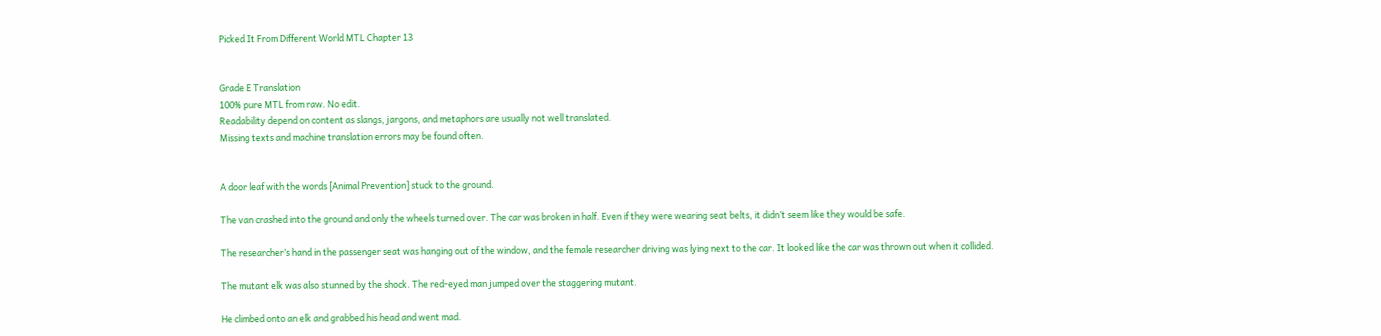Picked It From Different World MTL Chapter 13


Grade E Translation
100% pure MTL from raw. No edit.
Readability depend on content as slangs, jargons, and metaphors are usually not well translated.
Missing texts and machine translation errors may be found often.


A door leaf with the words [Animal Prevention] stuck to the ground.

The van crashed into the ground and only the wheels turned over. The car was broken in half. Even if they were wearing seat belts, it didn’t seem like they would be safe.

The researcher’s hand in the passenger seat was hanging out of the window, and the female researcher driving was lying next to the car. It looked like the car was thrown out when it collided.

The mutant elk was also stunned by the shock. The red-eyed man jumped over the staggering mutant.

He climbed onto an elk and grabbed his head and went mad.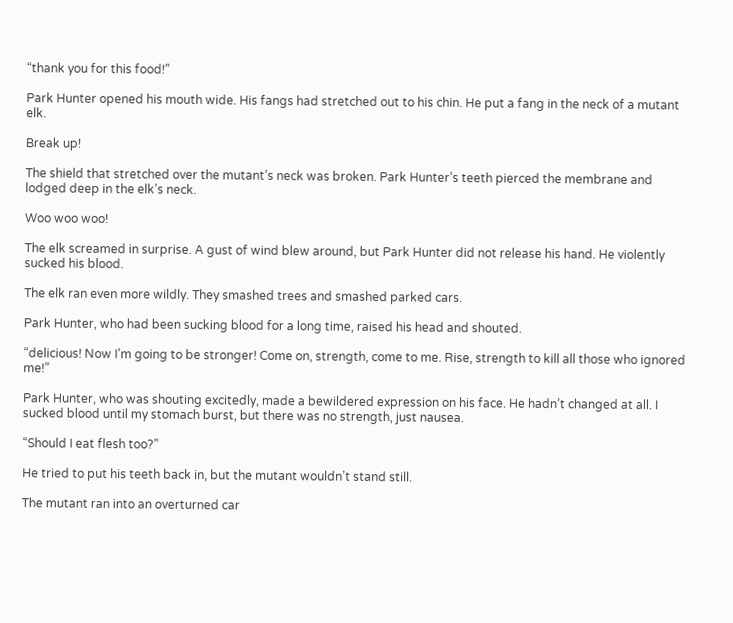“thank you for this food!”

Park Hunter opened his mouth wide. His fangs had stretched out to his chin. He put a fang in the neck of a mutant elk.

Break up!

The shield that stretched over the mutant’s neck was broken. Park Hunter’s teeth pierced the membrane and lodged deep in the elk’s neck.

Woo woo woo!

The elk screamed in surprise. A gust of wind blew around, but Park Hunter did not release his hand. He violently sucked his blood.

The elk ran even more wildly. They smashed trees and smashed parked cars.

Park Hunter, who had been sucking blood for a long time, raised his head and shouted.

“delicious! Now I’m going to be stronger! Come on, strength, come to me. Rise, strength to kill all those who ignored me!”

Park Hunter, who was shouting excitedly, made a bewildered expression on his face. He hadn’t changed at all. I sucked blood until my stomach burst, but there was no strength, just nausea.

“Should I eat flesh too?”

He tried to put his teeth back in, but the mutant wouldn’t stand still.

The mutant ran into an overturned car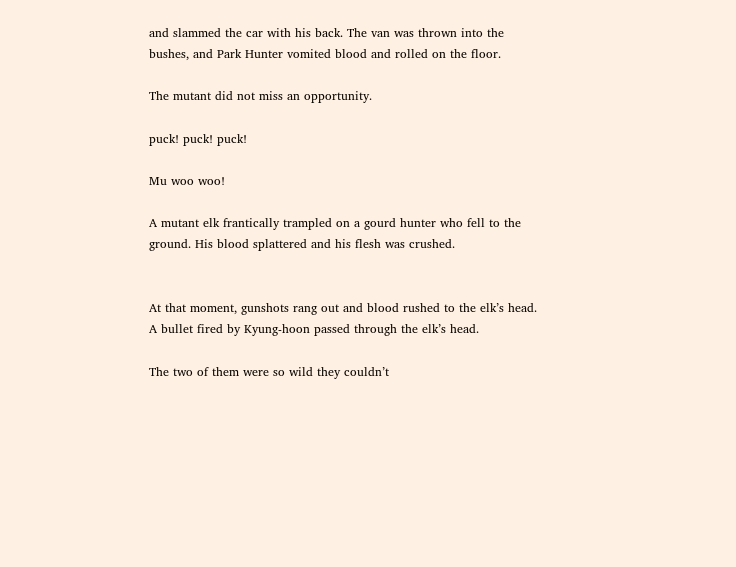and slammed the car with his back. The van was thrown into the bushes, and Park Hunter vomited blood and rolled on the floor.

The mutant did not miss an opportunity.

puck! puck! puck!

Mu woo woo!

A mutant elk frantically trampled on a gourd hunter who fell to the ground. His blood splattered and his flesh was crushed.


At that moment, gunshots rang out and blood rushed to the elk’s head. A bullet fired by Kyung-hoon passed through the elk’s head.

The two of them were so wild they couldn’t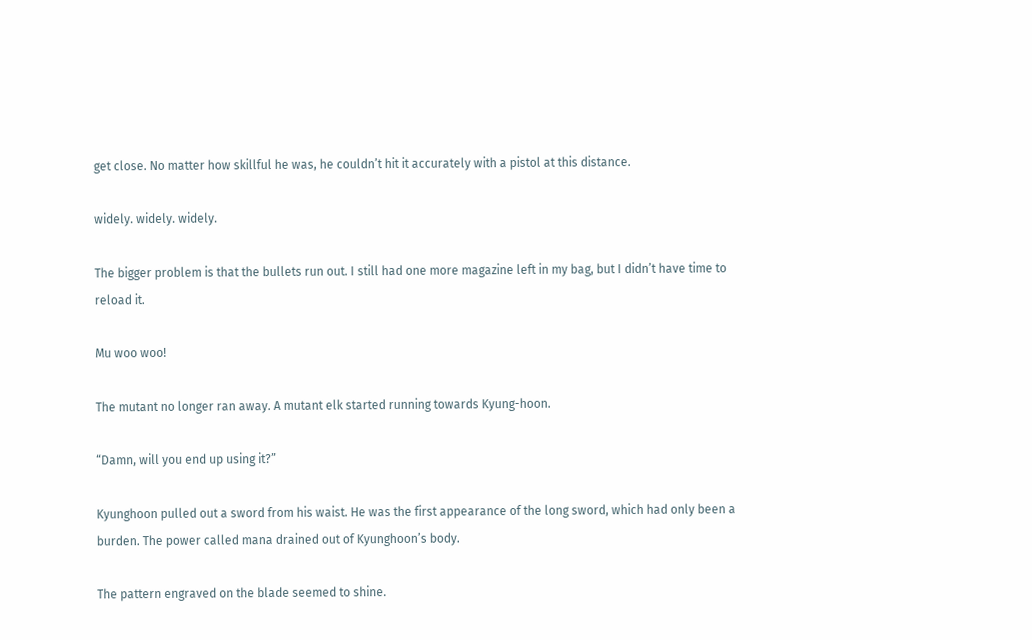get close. No matter how skillful he was, he couldn’t hit it accurately with a pistol at this distance.

widely. widely. widely.

The bigger problem is that the bullets run out. I still had one more magazine left in my bag, but I didn’t have time to reload it.

Mu woo woo!

The mutant no longer ran away. A mutant elk started running towards Kyung-hoon.

“Damn, will you end up using it?”

Kyunghoon pulled out a sword from his waist. He was the first appearance of the long sword, which had only been a burden. The power called mana drained out of Kyunghoon’s body.

The pattern engraved on the blade seemed to shine.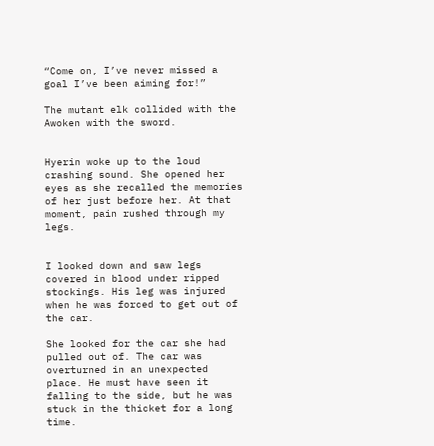“Come on, I’ve never missed a goal I’ve been aiming for!”

The mutant elk collided with the Awoken with the sword.


Hyerin woke up to the loud crashing sound. She opened her eyes as she recalled the memories of her just before her. At that moment, pain rushed through my legs.


I looked down and saw legs covered in blood under ripped stockings. His leg was injured when he was forced to get out of the car.

She looked for the car she had pulled out of. The car was overturned in an unexpected place. He must have seen it falling to the side, but he was stuck in the thicket for a long time.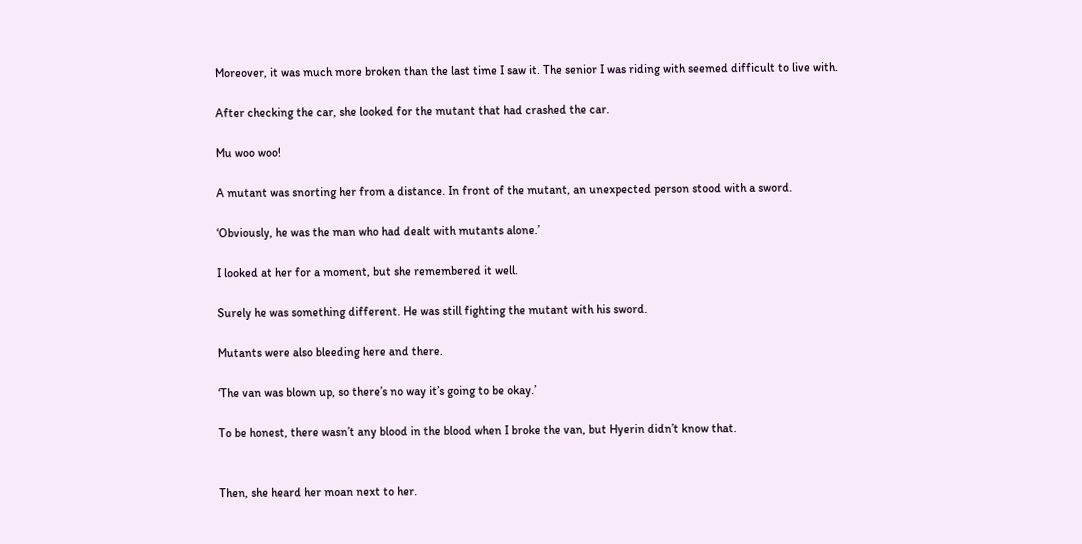Moreover, it was much more broken than the last time I saw it. The senior I was riding with seemed difficult to live with.

After checking the car, she looked for the mutant that had crashed the car.

Mu woo woo!

A mutant was snorting her from a distance. In front of the mutant, an unexpected person stood with a sword.

‘Obviously, he was the man who had dealt with mutants alone.’

I looked at her for a moment, but she remembered it well.

Surely he was something different. He was still fighting the mutant with his sword.

Mutants were also bleeding here and there.

‘The van was blown up, so there’s no way it’s going to be okay.’

To be honest, there wasn’t any blood in the blood when I broke the van, but Hyerin didn’t know that.


Then, she heard her moan next to her.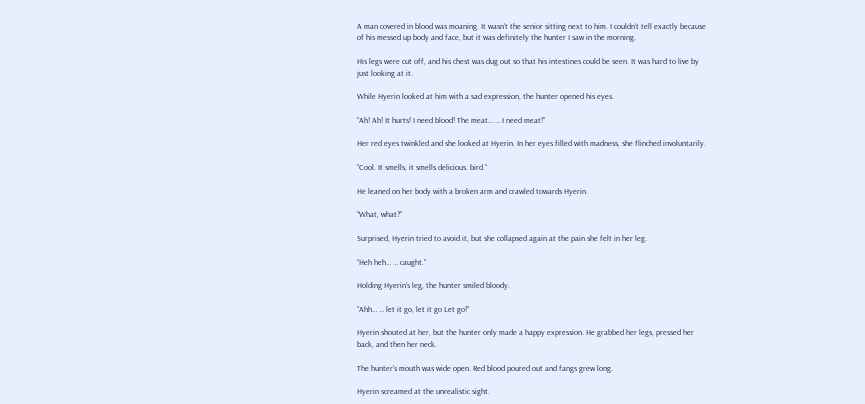A man covered in blood was moaning. It wasn’t the senior sitting next to him. I couldn’t tell exactly because of his messed up body and face, but it was definitely the hunter I saw in the morning.

His legs were cut off, and his chest was dug out so that his intestines could be seen. It was hard to live by just looking at it.

While Hyerin looked at him with a sad expression, the hunter opened his eyes.

“Ah! Ah! It hurts! I need blood! The meat… … I need meat!”

Her red eyes twinkled and she looked at Hyerin. In her eyes filled with madness, she flinched involuntarily.

“Cool. It smells, it smells delicious. bird.”

He leaned on her body with a broken arm and crawled towards Hyerin.

“What, what?”

Surprised, Hyerin tried to avoid it, but she collapsed again at the pain she felt in her leg.

“Heh heh… … caught.”

Holding Hyerin’s leg, the hunter smiled bloody.

“Ahh… … let it go, let it go Let go!”

Hyerin shouted at her, but the hunter only made a happy expression. He grabbed her legs, pressed her back, and then her neck.

The hunter’s mouth was wide open. Red blood poured out and fangs grew long.

Hyerin screamed at the unrealistic sight.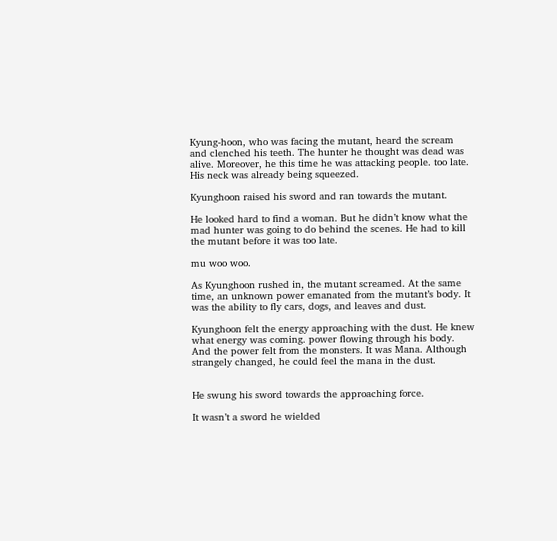Kyung-hoon, who was facing the mutant, heard the scream and clenched his teeth. The hunter he thought was dead was alive. Moreover, he this time he was attacking people. too late. His neck was already being squeezed.

Kyunghoon raised his sword and ran towards the mutant.

He looked hard to find a woman. But he didn’t know what the mad hunter was going to do behind the scenes. He had to kill the mutant before it was too late.

mu woo woo.

As Kyunghoon rushed in, the mutant screamed. At the same time, an unknown power emanated from the mutant’s body. It was the ability to fly cars, dogs, and leaves and dust.

Kyunghoon felt the energy approaching with the dust. He knew what energy was coming. power flowing through his body. And the power felt from the monsters. It was Mana. Although strangely changed, he could feel the mana in the dust.


He swung his sword towards the approaching force.

It wasn’t a sword he wielded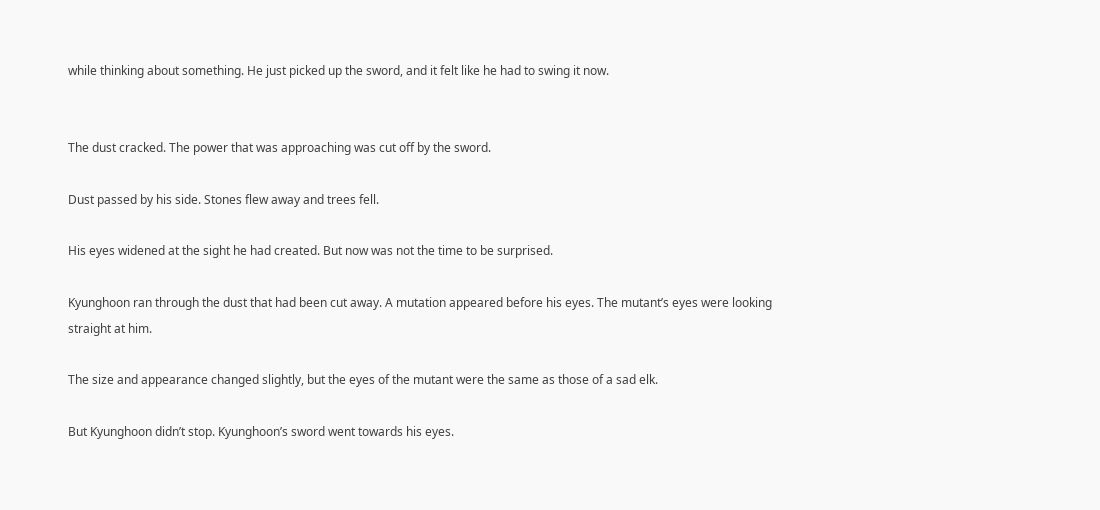while thinking about something. He just picked up the sword, and it felt like he had to swing it now.


The dust cracked. The power that was approaching was cut off by the sword.

Dust passed by his side. Stones flew away and trees fell.

His eyes widened at the sight he had created. But now was not the time to be surprised.

Kyunghoon ran through the dust that had been cut away. A mutation appeared before his eyes. The mutant’s eyes were looking straight at him.

The size and appearance changed slightly, but the eyes of the mutant were the same as those of a sad elk.

But Kyunghoon didn’t stop. Kyunghoon’s sword went towards his eyes.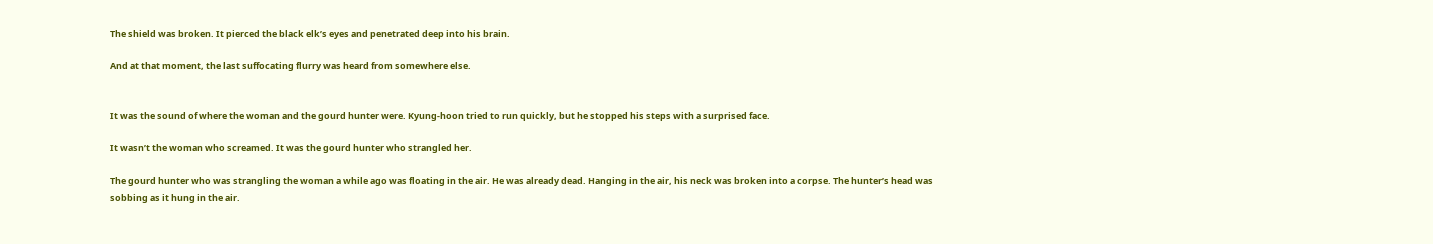The shield was broken. It pierced the black elk’s eyes and penetrated deep into his brain.

And at that moment, the last suffocating flurry was heard from somewhere else.


It was the sound of where the woman and the gourd hunter were. Kyung-hoon tried to run quickly, but he stopped his steps with a surprised face.

It wasn’t the woman who screamed. It was the gourd hunter who strangled her.

The gourd hunter who was strangling the woman a while ago was floating in the air. He was already dead. Hanging in the air, his neck was broken into a corpse. The hunter’s head was sobbing as it hung in the air.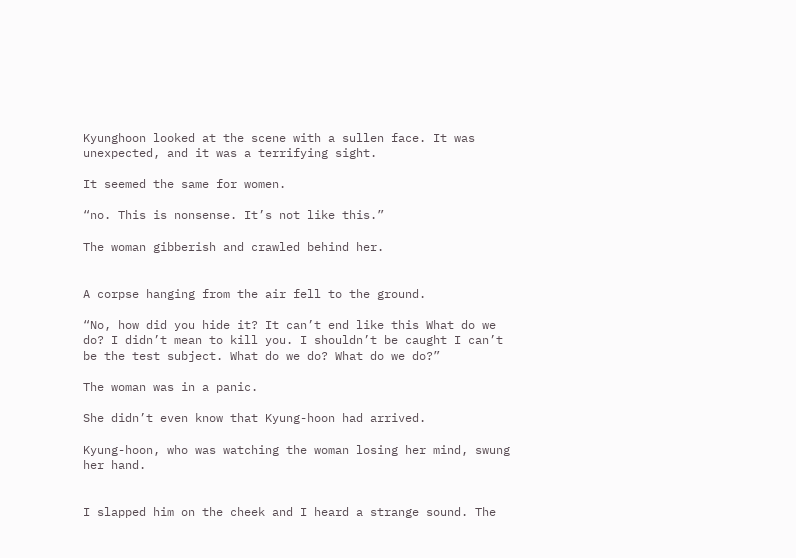Kyunghoon looked at the scene with a sullen face. It was unexpected, and it was a terrifying sight.

It seemed the same for women.

“no. This is nonsense. It’s not like this.”

The woman gibberish and crawled behind her.


A corpse hanging from the air fell to the ground.

“No, how did you hide it? It can’t end like this What do we do? I didn’t mean to kill you. I shouldn’t be caught I can’t be the test subject. What do we do? What do we do?”

The woman was in a panic.

She didn’t even know that Kyung-hoon had arrived.

Kyung-hoon, who was watching the woman losing her mind, swung her hand.


I slapped him on the cheek and I heard a strange sound. The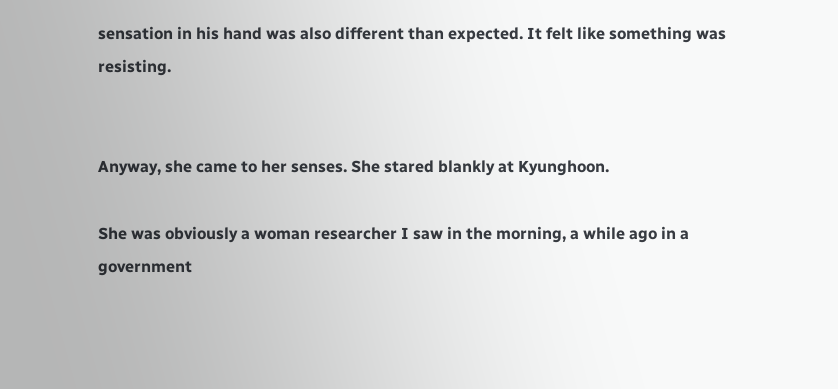sensation in his hand was also different than expected. It felt like something was resisting.


Anyway, she came to her senses. She stared blankly at Kyunghoon.

She was obviously a woman researcher I saw in the morning, a while ago in a government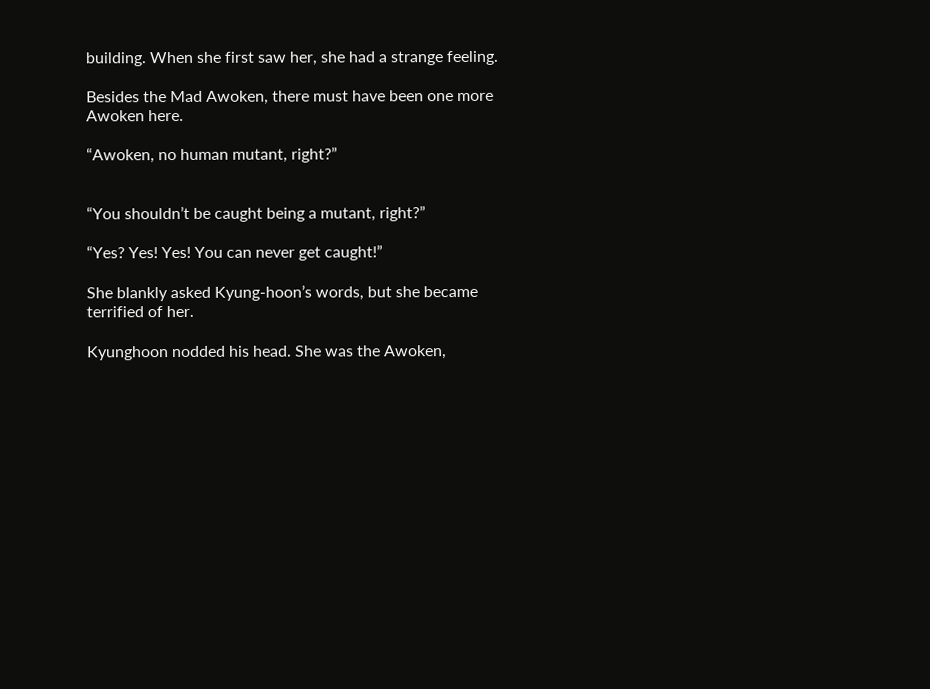building. When she first saw her, she had a strange feeling.

Besides the Mad Awoken, there must have been one more Awoken here.

“Awoken, no human mutant, right?”


“You shouldn’t be caught being a mutant, right?”

“Yes? Yes! Yes! You can never get caught!”

She blankly asked Kyung-hoon’s words, but she became terrified of her.

Kyunghoon nodded his head. She was the Awoken,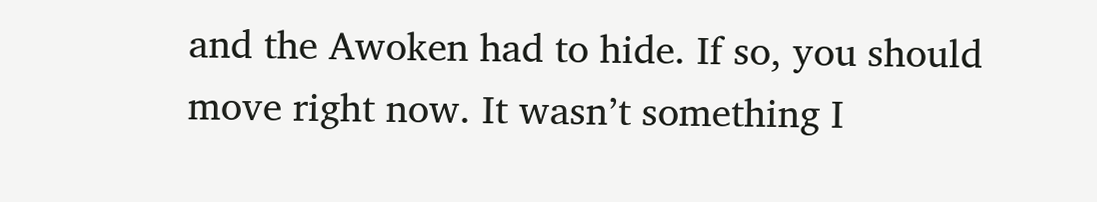and the Awoken had to hide. If so, you should move right now. It wasn’t something I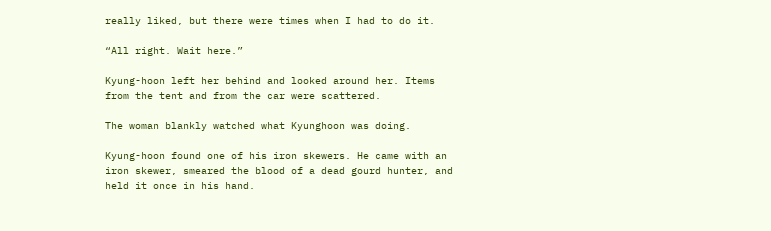really liked, but there were times when I had to do it.

“All right. Wait here.”

Kyung-hoon left her behind and looked around her. Items from the tent and from the car were scattered.

The woman blankly watched what Kyunghoon was doing.

Kyung-hoon found one of his iron skewers. He came with an iron skewer, smeared the blood of a dead gourd hunter, and held it once in his hand.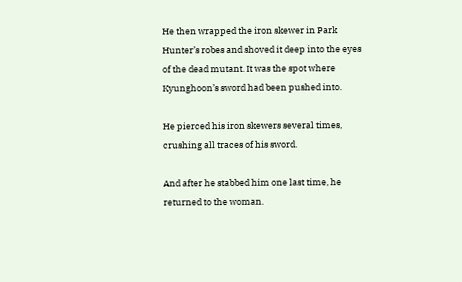He then wrapped the iron skewer in Park Hunter’s robes and shoved it deep into the eyes of the dead mutant. It was the spot where Kyunghoon’s sword had been pushed into.

He pierced his iron skewers several times, crushing all traces of his sword.

And after he stabbed him one last time, he returned to the woman.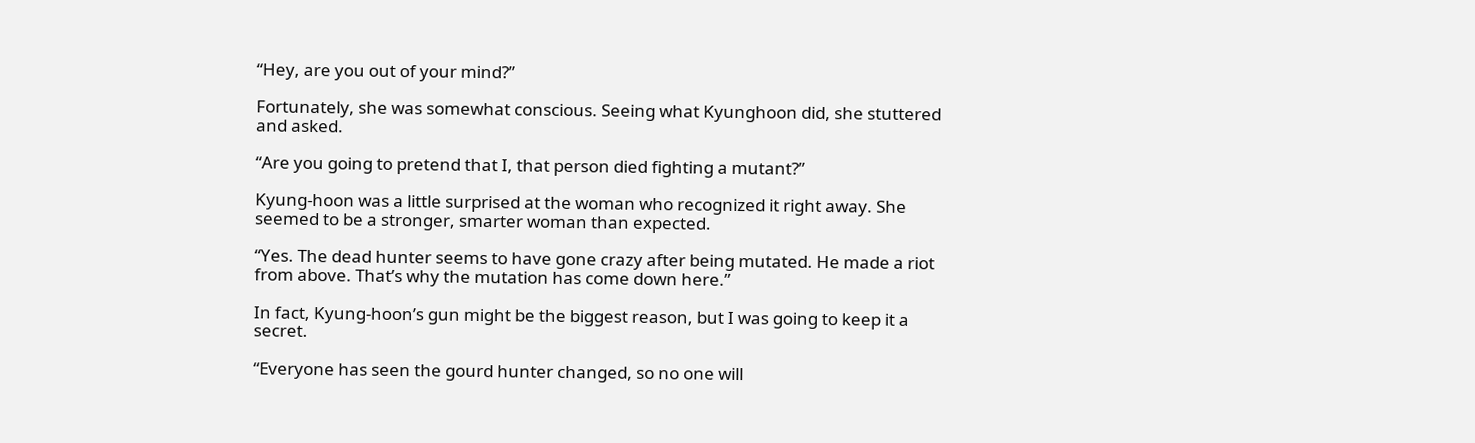“Hey, are you out of your mind?”

Fortunately, she was somewhat conscious. Seeing what Kyunghoon did, she stuttered and asked.

“Are you going to pretend that I, that person died fighting a mutant?”

Kyung-hoon was a little surprised at the woman who recognized it right away. She seemed to be a stronger, smarter woman than expected.

“Yes. The dead hunter seems to have gone crazy after being mutated. He made a riot from above. That’s why the mutation has come down here.”

In fact, Kyung-hoon’s gun might be the biggest reason, but I was going to keep it a secret.

“Everyone has seen the gourd hunter changed, so no one will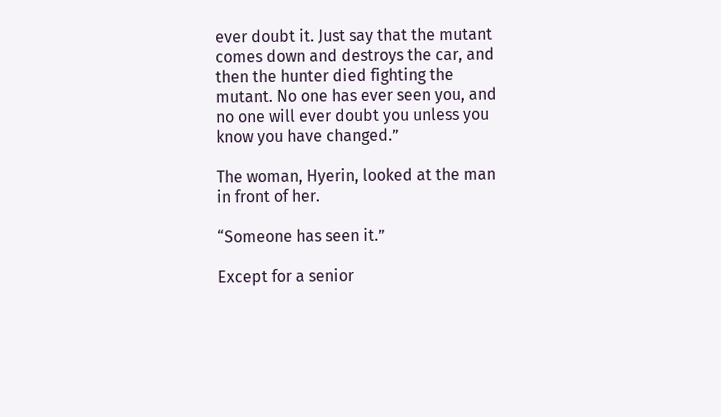ever doubt it. Just say that the mutant comes down and destroys the car, and then the hunter died fighting the mutant. No one has ever seen you, and no one will ever doubt you unless you know you have changed.”

The woman, Hyerin, looked at the man in front of her.

“Someone has seen it.”

Except for a senior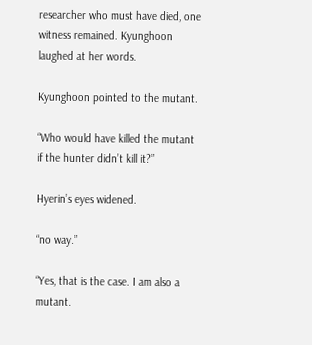researcher who must have died, one witness remained. Kyunghoon laughed at her words.

Kyunghoon pointed to the mutant.

“Who would have killed the mutant if the hunter didn’t kill it?”

Hyerin’s eyes widened.

“no way.”

“Yes, that is the case. I am also a mutant.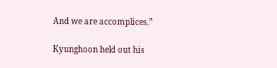And we are accomplices.”

Kyunghoon held out his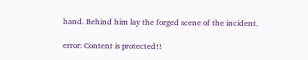hand. Behind him lay the forged scene of the incident.

error: Content is protected!!